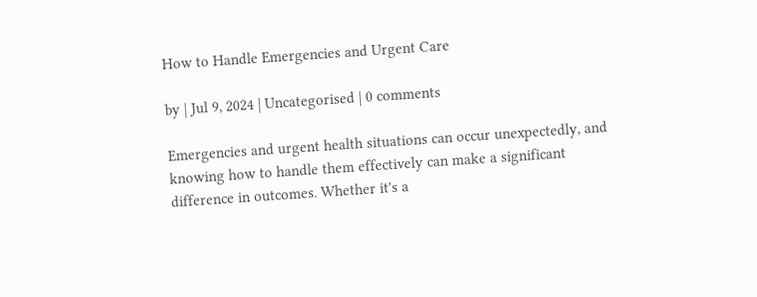How to Handle Emergencies and Urgent Care

by | Jul 9, 2024 | Uncategorised | 0 comments

Emergencies and urgent health situations can occur unexpectedly, and knowing how to handle them effectively can make a significant difference in outcomes. Whether it's a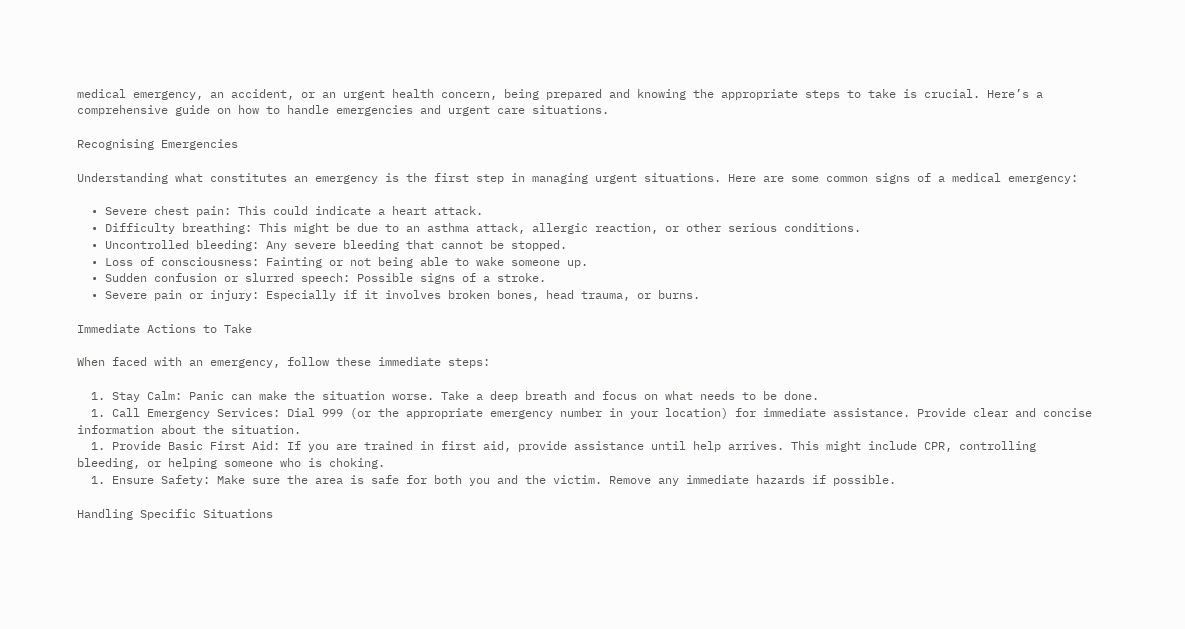medical emergency, an accident, or an urgent health concern, being prepared and knowing the appropriate steps to take is crucial. Here’s a comprehensive guide on how to handle emergencies and urgent care situations.

Recognising Emergencies

Understanding what constitutes an emergency is the first step in managing urgent situations. Here are some common signs of a medical emergency:

  • Severe chest pain: This could indicate a heart attack.
  • Difficulty breathing: This might be due to an asthma attack, allergic reaction, or other serious conditions.
  • Uncontrolled bleeding: Any severe bleeding that cannot be stopped.
  • Loss of consciousness: Fainting or not being able to wake someone up.
  • Sudden confusion or slurred speech: Possible signs of a stroke.
  • Severe pain or injury: Especially if it involves broken bones, head trauma, or burns.

Immediate Actions to Take

When faced with an emergency, follow these immediate steps:

  1. Stay Calm: Panic can make the situation worse. Take a deep breath and focus on what needs to be done.
  1. Call Emergency Services: Dial 999 (or the appropriate emergency number in your location) for immediate assistance. Provide clear and concise information about the situation.
  1. Provide Basic First Aid: If you are trained in first aid, provide assistance until help arrives. This might include CPR, controlling bleeding, or helping someone who is choking.
  1. Ensure Safety: Make sure the area is safe for both you and the victim. Remove any immediate hazards if possible.

Handling Specific Situations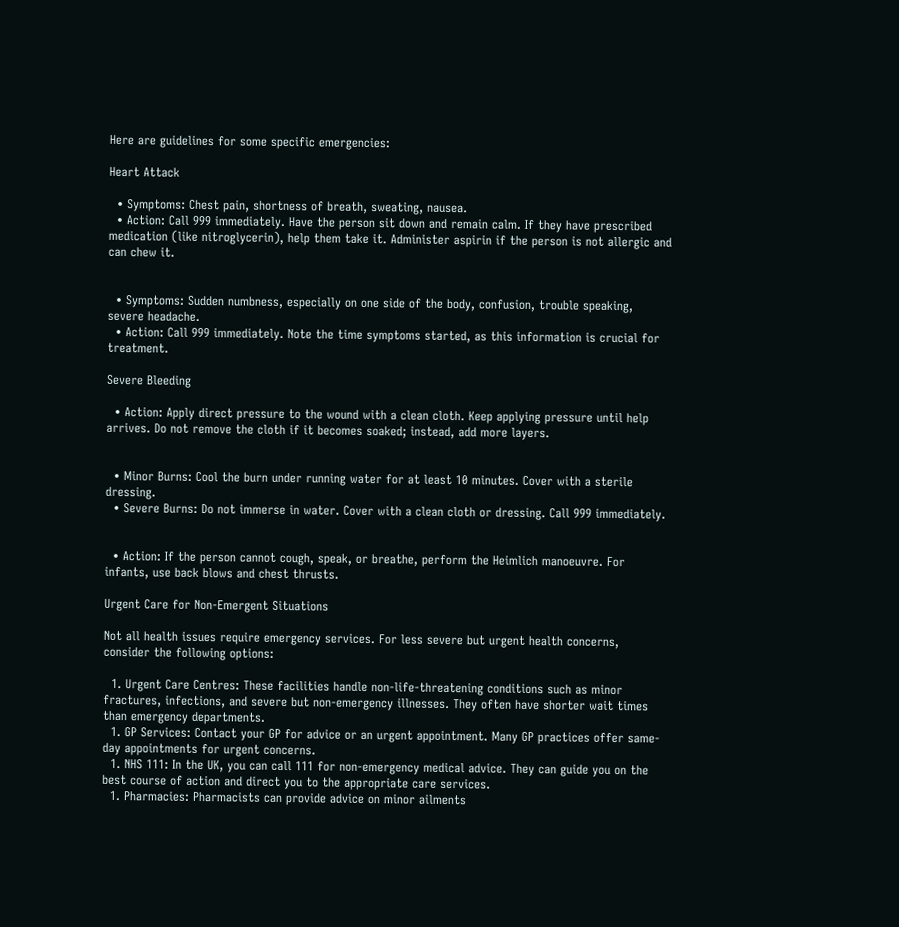Here are guidelines for some specific emergencies:

Heart Attack

  • Symptoms: Chest pain, shortness of breath, sweating, nausea.
  • Action: Call 999 immediately. Have the person sit down and remain calm. If they have prescribed medication (like nitroglycerin), help them take it. Administer aspirin if the person is not allergic and can chew it.


  • Symptoms: Sudden numbness, especially on one side of the body, confusion, trouble speaking, severe headache.
  • Action: Call 999 immediately. Note the time symptoms started, as this information is crucial for treatment.

Severe Bleeding

  • Action: Apply direct pressure to the wound with a clean cloth. Keep applying pressure until help arrives. Do not remove the cloth if it becomes soaked; instead, add more layers.


  • Minor Burns: Cool the burn under running water for at least 10 minutes. Cover with a sterile dressing.
  • Severe Burns: Do not immerse in water. Cover with a clean cloth or dressing. Call 999 immediately.


  • Action: If the person cannot cough, speak, or breathe, perform the Heimlich manoeuvre. For infants, use back blows and chest thrusts.

Urgent Care for Non-Emergent Situations

Not all health issues require emergency services. For less severe but urgent health concerns, consider the following options:

  1. Urgent Care Centres: These facilities handle non-life-threatening conditions such as minor fractures, infections, and severe but non-emergency illnesses. They often have shorter wait times than emergency departments.
  1. GP Services: Contact your GP for advice or an urgent appointment. Many GP practices offer same-day appointments for urgent concerns.
  1. NHS 111: In the UK, you can call 111 for non-emergency medical advice. They can guide you on the best course of action and direct you to the appropriate care services.
  1. Pharmacies: Pharmacists can provide advice on minor ailments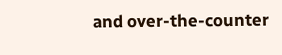and over-the-counter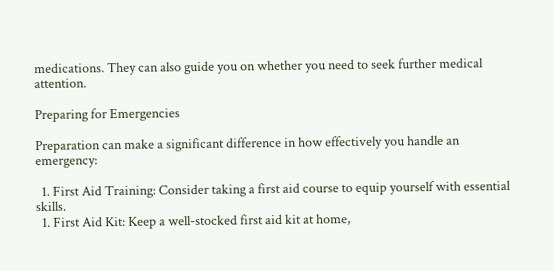medications. They can also guide you on whether you need to seek further medical attention.

Preparing for Emergencies

Preparation can make a significant difference in how effectively you handle an emergency:

  1. First Aid Training: Consider taking a first aid course to equip yourself with essential skills.
  1. First Aid Kit: Keep a well-stocked first aid kit at home,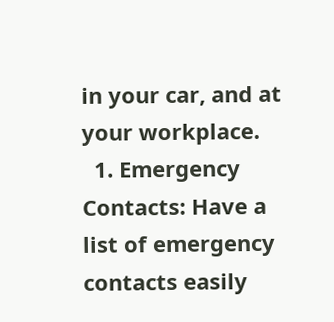in your car, and at your workplace.
  1. Emergency Contacts: Have a list of emergency contacts easily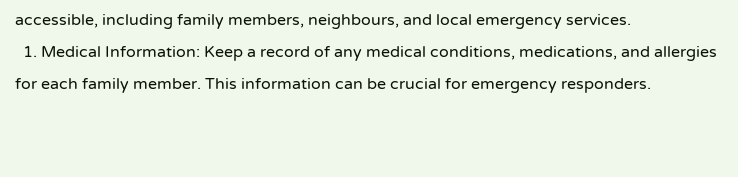accessible, including family members, neighbours, and local emergency services.
  1. Medical Information: Keep a record of any medical conditions, medications, and allergies for each family member. This information can be crucial for emergency responders.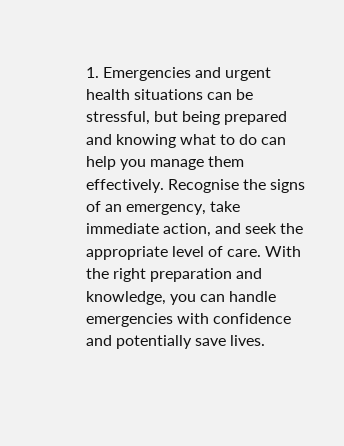1. Emergencies and urgent health situations can be stressful, but being prepared and knowing what to do can help you manage them effectively. Recognise the signs of an emergency, take immediate action, and seek the appropriate level of care. With the right preparation and knowledge, you can handle emergencies with confidence and potentially save lives.